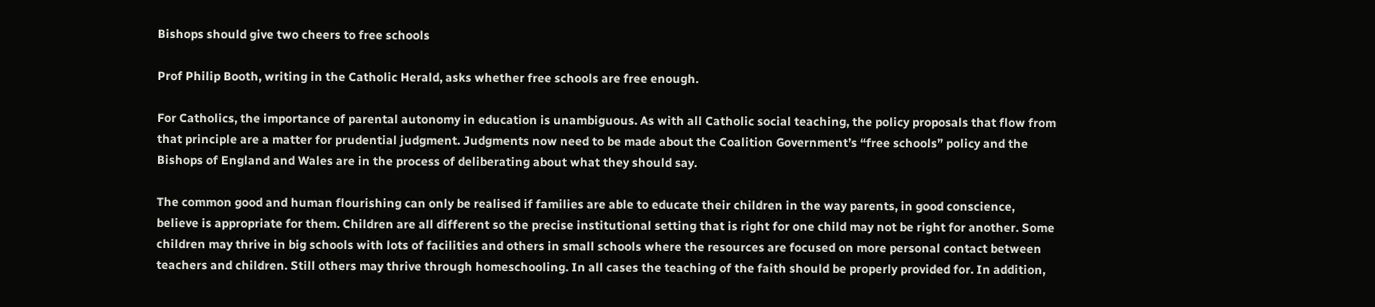Bishops should give two cheers to free schools

Prof Philip Booth, writing in the Catholic Herald, asks whether free schools are free enough.

For Catholics, the importance of parental autonomy in education is unambiguous. As with all Catholic social teaching, the policy proposals that flow from that principle are a matter for prudential judgment. Judgments now need to be made about the Coalition Government’s “free schools” policy and the Bishops of England and Wales are in the process of deliberating about what they should say.

The common good and human flourishing can only be realised if families are able to educate their children in the way parents, in good conscience, believe is appropriate for them. Children are all different so the precise institutional setting that is right for one child may not be right for another. Some children may thrive in big schools with lots of facilities and others in small schools where the resources are focused on more personal contact between teachers and children. Still others may thrive through homeschooling. In all cases the teaching of the faith should be properly provided for. In addition,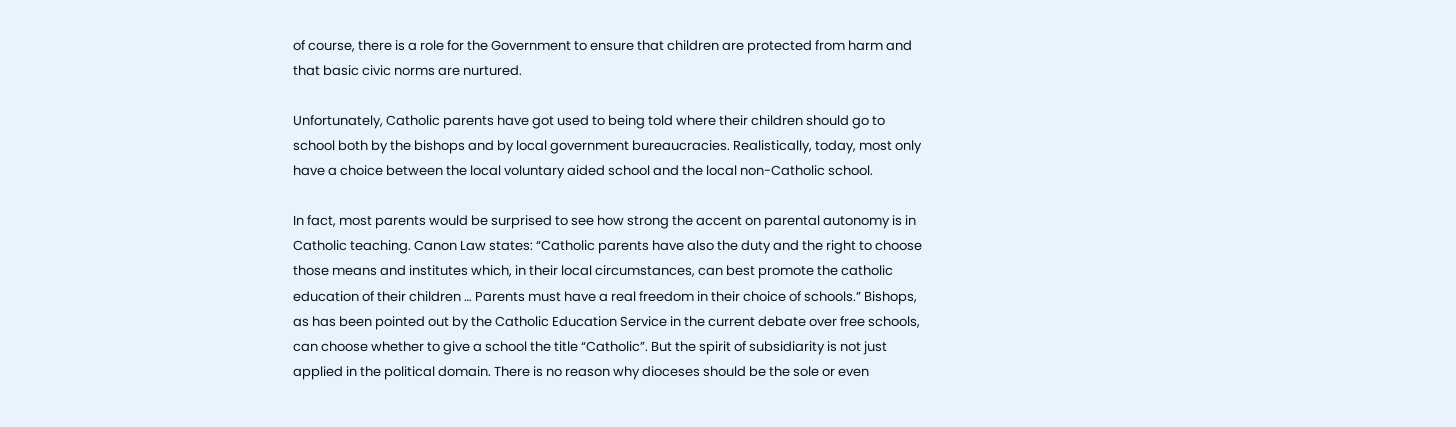of course, there is a role for the Government to ensure that children are protected from harm and that basic civic norms are nurtured.

Unfortunately, Catholic parents have got used to being told where their children should go to school both by the bishops and by local government bureaucracies. Realistically, today, most only have a choice between the local voluntary aided school and the local non-Catholic school.

In fact, most parents would be surprised to see how strong the accent on parental autonomy is in Catholic teaching. Canon Law states: “Catholic parents have also the duty and the right to choose those means and institutes which, in their local circumstances, can best promote the catholic education of their children … Parents must have a real freedom in their choice of schools.” Bishops, as has been pointed out by the Catholic Education Service in the current debate over free schools, can choose whether to give a school the title “Catholic”. But the spirit of subsidiarity is not just applied in the political domain. There is no reason why dioceses should be the sole or even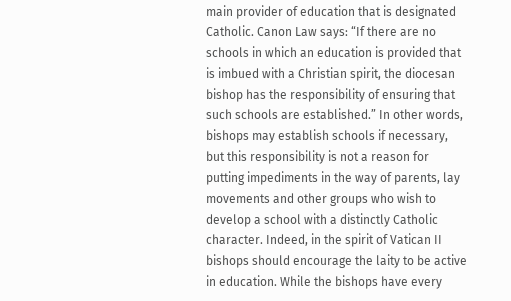main provider of education that is designated Catholic. Canon Law says: “If there are no schools in which an education is provided that is imbued with a Christian spirit, the diocesan bishop has the responsibility of ensuring that such schools are established.” In other words, bishops may establish schools if necessary, but this responsibility is not a reason for putting impediments in the way of parents, lay movements and other groups who wish to develop a school with a distinctly Catholic character. Indeed, in the spirit of Vatican II bishops should encourage the laity to be active in education. While the bishops have every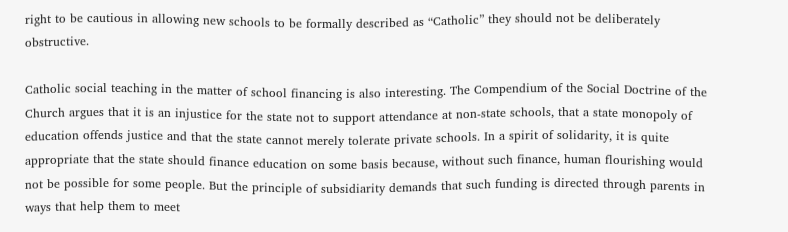right to be cautious in allowing new schools to be formally described as “Catholic” they should not be deliberately obstructive.

Catholic social teaching in the matter of school financing is also interesting. The Compendium of the Social Doctrine of the Church argues that it is an injustice for the state not to support attendance at non-state schools, that a state monopoly of education offends justice and that the state cannot merely tolerate private schools. In a spirit of solidarity, it is quite appropriate that the state should finance education on some basis because, without such finance, human flourishing would not be possible for some people. But the principle of subsidiarity demands that such funding is directed through parents in ways that help them to meet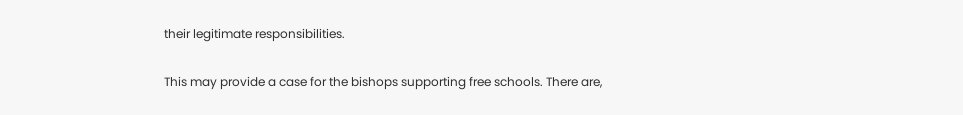their legitimate responsibilities.

This may provide a case for the bishops supporting free schools. There are,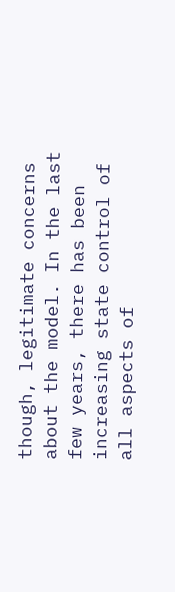though, legitimate concerns about the model. In the last few years, there has been increasing state control of all aspects of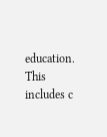education. This includes c